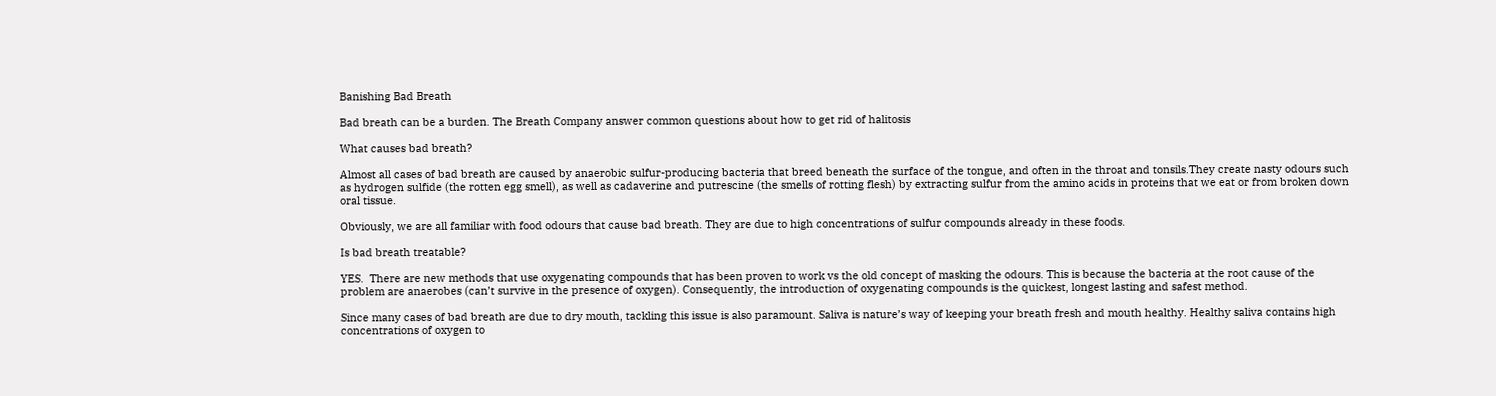Banishing Bad Breath

Bad breath can be a burden. The Breath Company answer common questions about how to get rid of halitosis

What causes bad breath?

Almost all cases of bad breath are caused by anaerobic sulfur-producing bacteria that breed beneath the surface of the tongue, and often in the throat and tonsils.They create nasty odours such as hydrogen sulfide (the rotten egg smell), as well as cadaverine and putrescine (the smells of rotting flesh) by extracting sulfur from the amino acids in proteins that we eat or from broken down oral tissue.

Obviously, we are all familiar with food odours that cause bad breath. They are due to high concentrations of sulfur compounds already in these foods.

Is bad breath treatable?

YES.  There are new methods that use oxygenating compounds that has been proven to work vs the old concept of masking the odours. This is because the bacteria at the root cause of the problem are anaerobes (can’t survive in the presence of oxygen). Consequently, the introduction of oxygenating compounds is the quickest, longest lasting and safest method.

Since many cases of bad breath are due to dry mouth, tackling this issue is also paramount. Saliva is nature’s way of keeping your breath fresh and mouth healthy. Healthy saliva contains high concentrations of oxygen to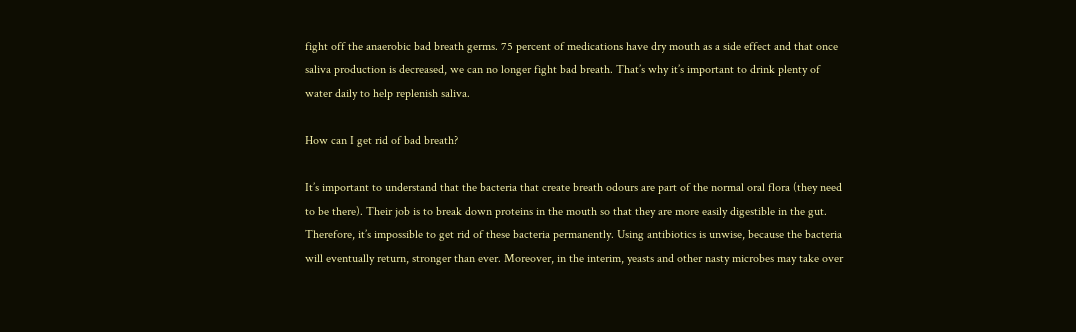fight off the anaerobic bad breath germs. 75 percent of medications have dry mouth as a side effect and that once saliva production is decreased, we can no longer fight bad breath. That’s why it’s important to drink plenty of water daily to help replenish saliva.

How can I get rid of bad breath?

It’s important to understand that the bacteria that create breath odours are part of the normal oral flora (they need to be there). Their job is to break down proteins in the mouth so that they are more easily digestible in the gut. Therefore, it’s impossible to get rid of these bacteria permanently. Using antibiotics is unwise, because the bacteria will eventually return, stronger than ever. Moreover, in the interim, yeasts and other nasty microbes may take over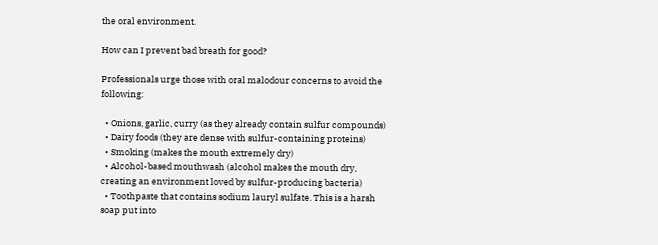the oral environment.

How can I prevent bad breath for good?

Professionals urge those with oral malodour concerns to avoid the following:

  • Onions, garlic, curry (as they already contain sulfur compounds)
  • Dairy foods (they are dense with sulfur-containing proteins)
  • Smoking (makes the mouth extremely dry)
  • Alcohol-based mouthwash (alcohol makes the mouth dry, creating an environment loved by sulfur-producing bacteria)
  • Toothpaste that contains sodium lauryl sulfate. This is a harsh soap put into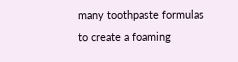many toothpaste formulas to create a foaming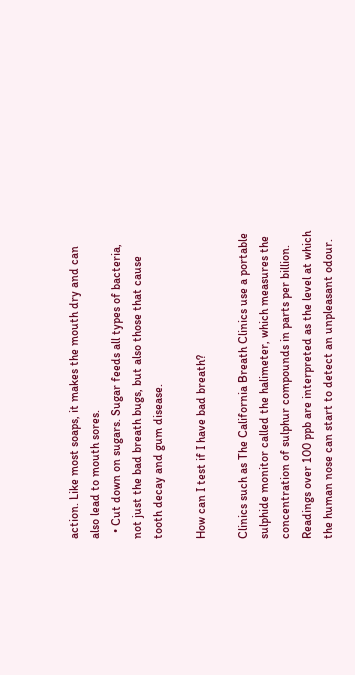action. Like most soaps, it makes the mouth dry and can also lead to mouth sores.
  • Cut down on sugars. Sugar feeds all types of bacteria, not just the bad breath bugs, but also those that cause tooth decay and gum disease.

How can I test if I have bad breath?

Clinics such as The California Breath Clinics use a portable sulphide monitor called the halimeter, which measures the concentration of sulphur compounds in parts per billion. Readings over 100 ppb are interpreted as the level at which the human nose can start to detect an unpleasant odour.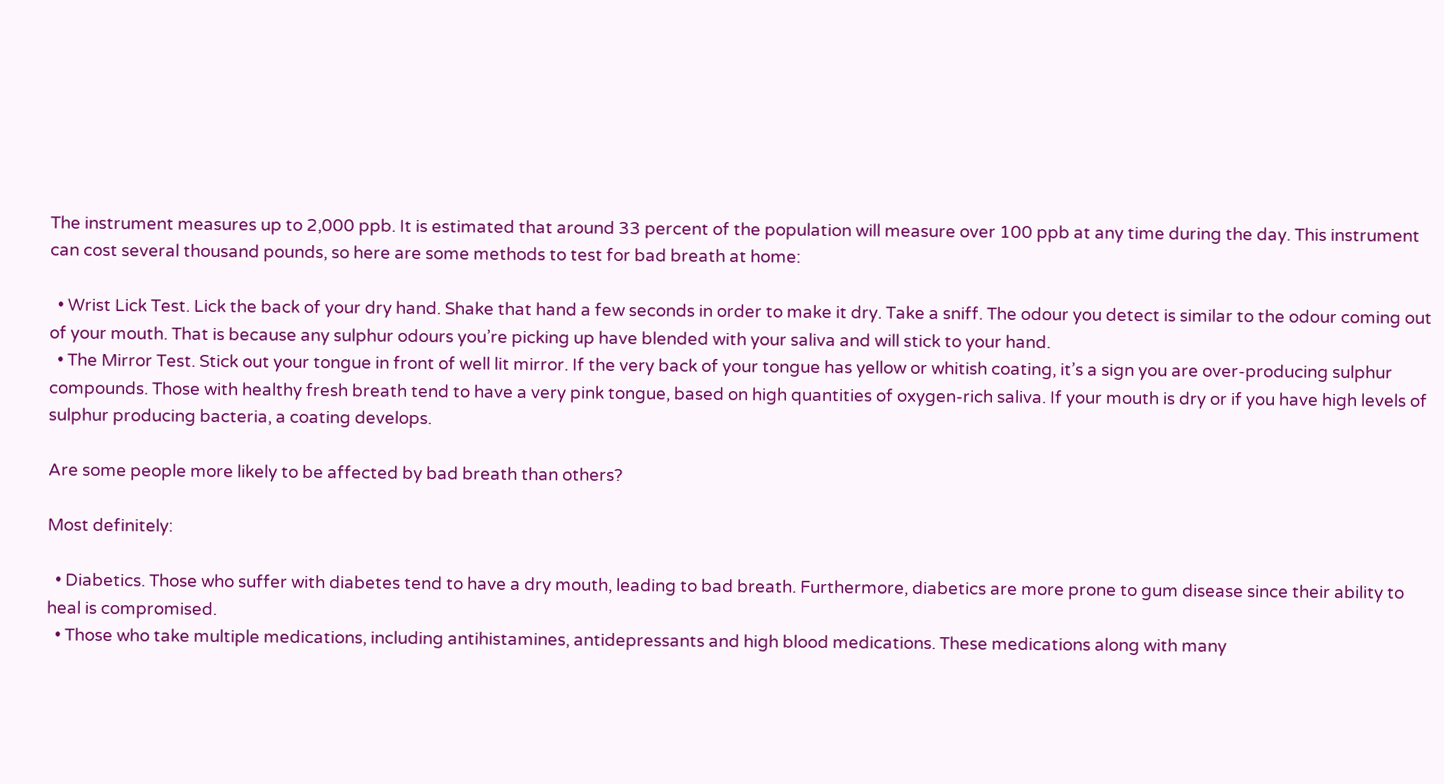The instrument measures up to 2,000 ppb. It is estimated that around 33 percent of the population will measure over 100 ppb at any time during the day. This instrument can cost several thousand pounds, so here are some methods to test for bad breath at home:

  • Wrist Lick Test. Lick the back of your dry hand. Shake that hand a few seconds in order to make it dry. Take a sniff. The odour you detect is similar to the odour coming out of your mouth. That is because any sulphur odours you’re picking up have blended with your saliva and will stick to your hand.
  • The Mirror Test. Stick out your tongue in front of well lit mirror. If the very back of your tongue has yellow or whitish coating, it’s a sign you are over-producing sulphur compounds. Those with healthy fresh breath tend to have a very pink tongue, based on high quantities of oxygen-rich saliva. If your mouth is dry or if you have high levels of sulphur producing bacteria, a coating develops.

Are some people more likely to be affected by bad breath than others?

Most definitely:

  • Diabetics. Those who suffer with diabetes tend to have a dry mouth, leading to bad breath. Furthermore, diabetics are more prone to gum disease since their ability to heal is compromised.
  • Those who take multiple medications, including antihistamines, antidepressants and high blood medications. These medications along with many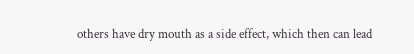others have dry mouth as a side effect, which then can lead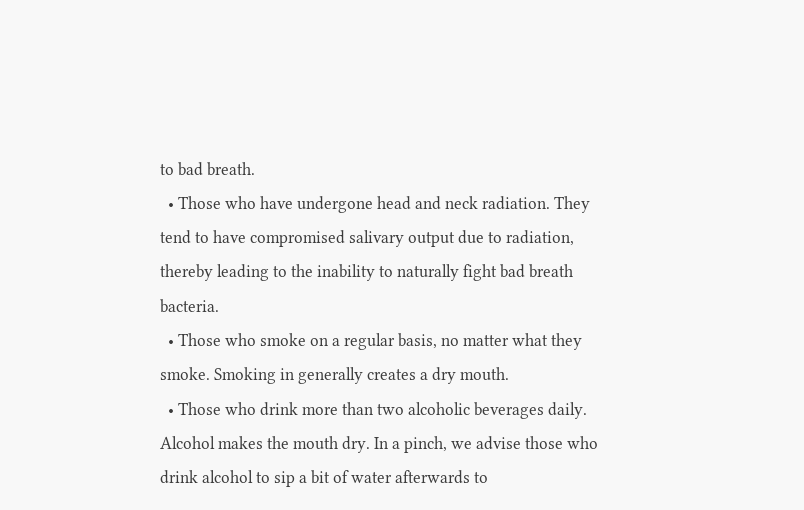to bad breath.
  • Those who have undergone head and neck radiation. They tend to have compromised salivary output due to radiation, thereby leading to the inability to naturally fight bad breath bacteria.
  • Those who smoke on a regular basis, no matter what they smoke. Smoking in generally creates a dry mouth.
  • Those who drink more than two alcoholic beverages daily. Alcohol makes the mouth dry. In a pinch, we advise those who drink alcohol to sip a bit of water afterwards to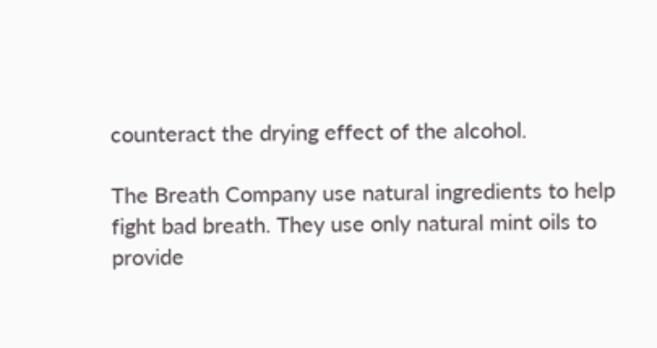counteract the drying effect of the alcohol.

The Breath Company use natural ingredients to help fight bad breath. They use only natural mint oils to provide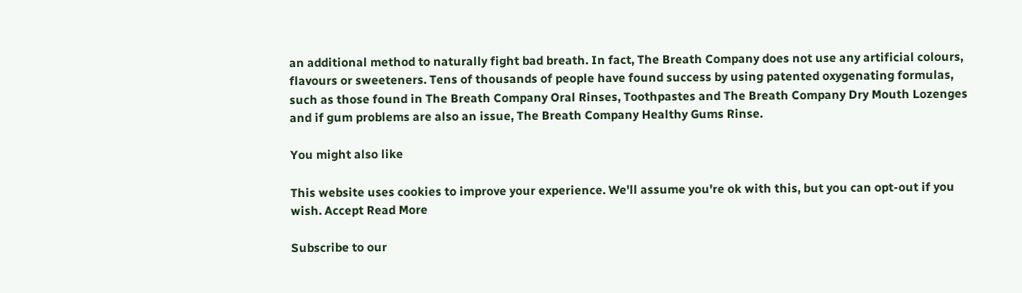an additional method to naturally fight bad breath. In fact, The Breath Company does not use any artificial colours, flavours or sweeteners. Tens of thousands of people have found success by using patented oxygenating formulas, such as those found in The Breath Company Oral Rinses, Toothpastes and The Breath Company Dry Mouth Lozenges and if gum problems are also an issue, The Breath Company Healthy Gums Rinse.

You might also like

This website uses cookies to improve your experience. We'll assume you're ok with this, but you can opt-out if you wish. Accept Read More

Subscribe to our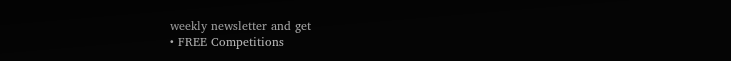weekly newsletter and get
• FREE Competitions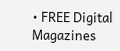• FREE Digital Magazines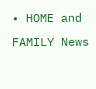• HOME and FAMILY News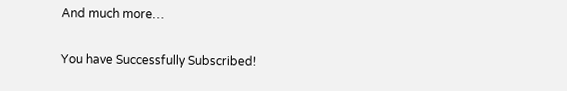And much more…

You have Successfully Subscribed!